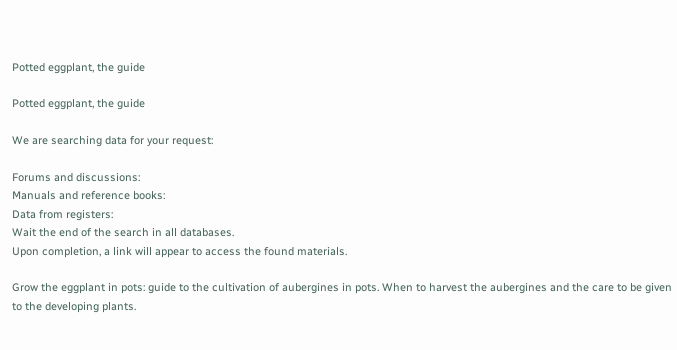Potted eggplant, the guide

Potted eggplant, the guide

We are searching data for your request:

Forums and discussions:
Manuals and reference books:
Data from registers:
Wait the end of the search in all databases.
Upon completion, a link will appear to access the found materials.

Grow the eggplant in pots: guide to the cultivation of aubergines in pots. When to harvest the aubergines and the care to be given to the developing plants.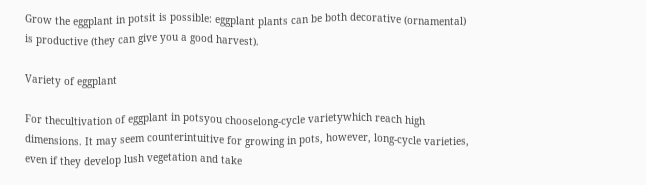Grow the eggplant in potsit is possible: eggplant plants can be both decorative (ornamental) is productive (they can give you a good harvest).

Variety of eggplant

For thecultivation of eggplant in potsyou chooselong-cycle varietywhich reach high dimensions. It may seem counterintuitive for growing in pots, however, long-cycle varieties, even if they develop lush vegetation and take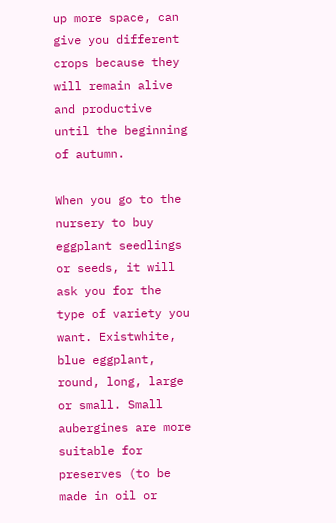up more space, can give you different crops because they will remain alive and productive until the beginning of autumn.

When you go to the nursery to buy eggplant seedlings or seeds, it will ask you for the type of variety you want. Existwhite, blue eggplant, round, long, large or small. Small aubergines are more suitable for preserves (to be made in oil or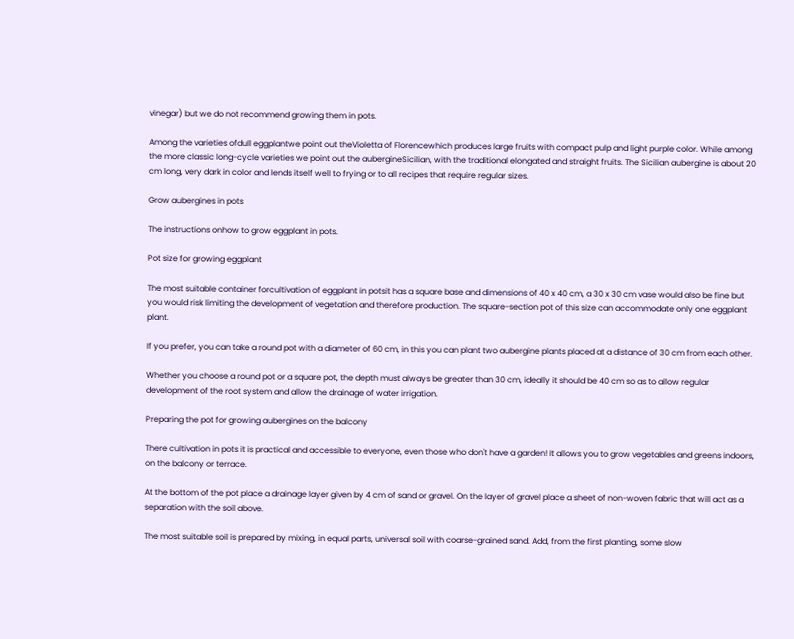vinegar) but we do not recommend growing them in pots.

Among the varieties ofdull eggplantwe point out theVioletta of Florencewhich produces large fruits with compact pulp and light purple color. While among the more classic long-cycle varieties we point out the aubergineSicilian, with the traditional elongated and straight fruits. The Sicilian aubergine is about 20 cm long, very dark in color and lends itself well to frying or to all recipes that require regular sizes.

Grow aubergines in pots

The instructions onhow to grow eggplant in pots.

Pot size for growing eggplant

The most suitable container forcultivation of eggplant in potsit has a square base and dimensions of 40 x 40 cm, a 30 x 30 cm vase would also be fine but you would risk limiting the development of vegetation and therefore production. The square-section pot of this size can accommodate only one eggplant plant.

If you prefer, you can take a round pot with a diameter of 60 cm, in this you can plant two aubergine plants placed at a distance of 30 cm from each other.

Whether you choose a round pot or a square pot, the depth must always be greater than 30 cm, ideally it should be 40 cm so as to allow regular development of the root system and allow the drainage of water irrigation.

Preparing the pot for growing aubergines on the balcony

There cultivation in pots it is practical and accessible to everyone, even those who don't have a garden! It allows you to grow vegetables and greens indoors, on the balcony or terrace.

At the bottom of the pot place a drainage layer given by 4 cm of sand or gravel. On the layer of gravel place a sheet of non-woven fabric that will act as a separation with the soil above.

The most suitable soil is prepared by mixing, in equal parts, universal soil with coarse-grained sand. Add, from the first planting, some slow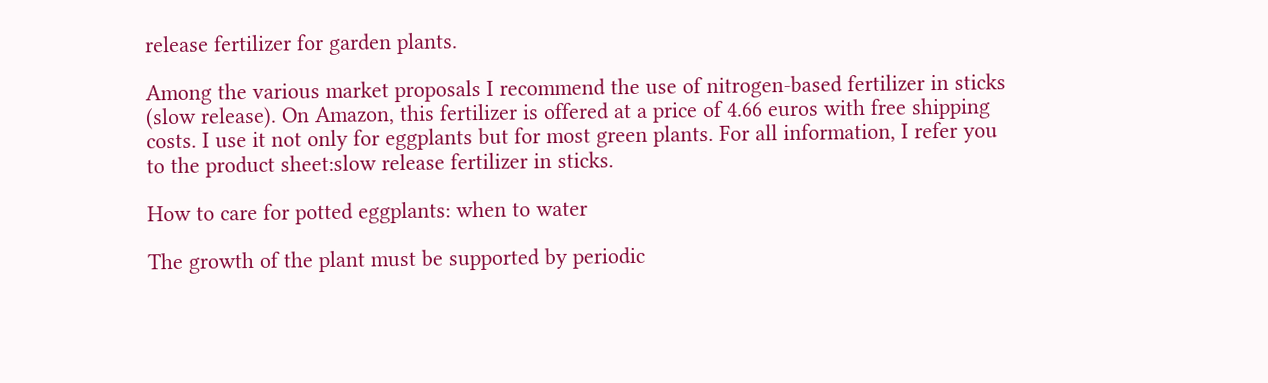release fertilizer for garden plants.

Among the various market proposals I recommend the use of nitrogen-based fertilizer in sticks (slow release). On Amazon, this fertilizer is offered at a price of 4.66 euros with free shipping costs. I use it not only for eggplants but for most green plants. For all information, I refer you to the product sheet:slow release fertilizer in sticks.

How to care for potted eggplants: when to water

The growth of the plant must be supported by periodic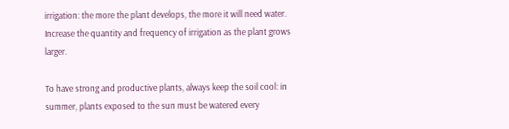irrigation: the more the plant develops, the more it will need water. Increase the quantity and frequency of irrigation as the plant grows larger.

To have strong and productive plants, always keep the soil cool: in summer, plants exposed to the sun must be watered every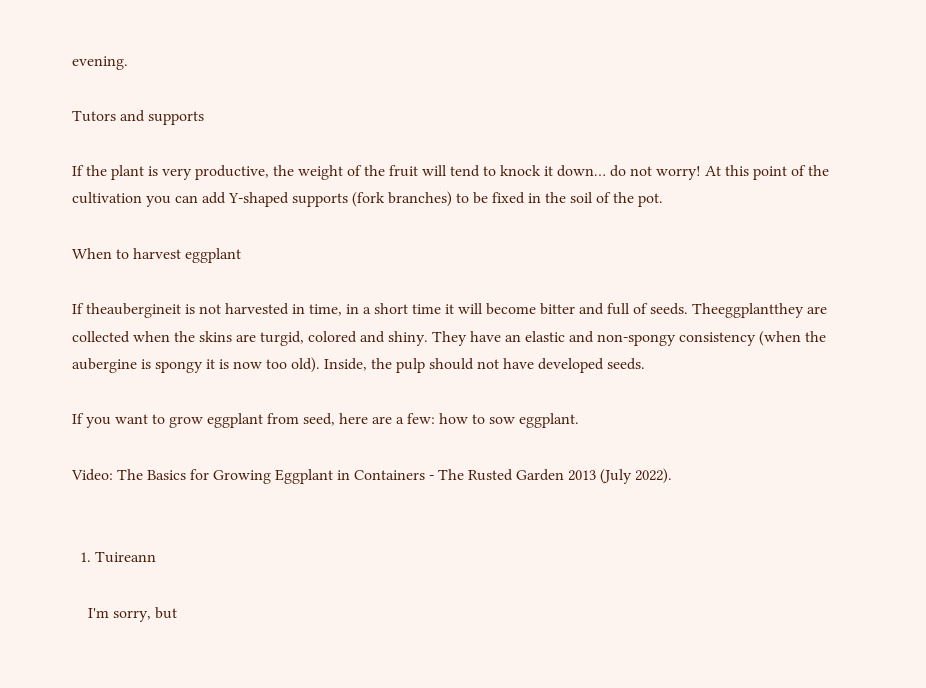evening.

Tutors and supports

If the plant is very productive, the weight of the fruit will tend to knock it down… do not worry! At this point of the cultivation you can add Y-shaped supports (fork branches) to be fixed in the soil of the pot.

When to harvest eggplant

If theaubergineit is not harvested in time, in a short time it will become bitter and full of seeds. Theeggplantthey are collected when the skins are turgid, colored and shiny. They have an elastic and non-spongy consistency (when the aubergine is spongy it is now too old). Inside, the pulp should not have developed seeds.

If you want to grow eggplant from seed, here are a few: how to sow eggplant.

Video: The Basics for Growing Eggplant in Containers - The Rusted Garden 2013 (July 2022).


  1. Tuireann

    I'm sorry, but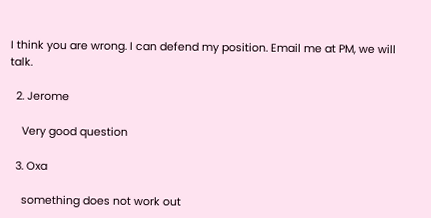I think you are wrong. I can defend my position. Email me at PM, we will talk.

  2. Jerome

    Very good question

  3. Oxa

    something does not work out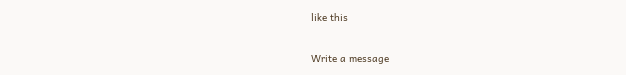like this

Write a message